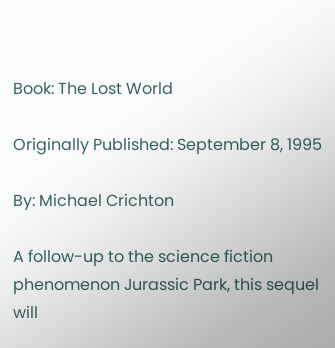Book: The Lost World

Originally Published: September 8, 1995

By: Michael Crichton

A follow-up to the science fiction phenomenon Jurassic Park, this sequel will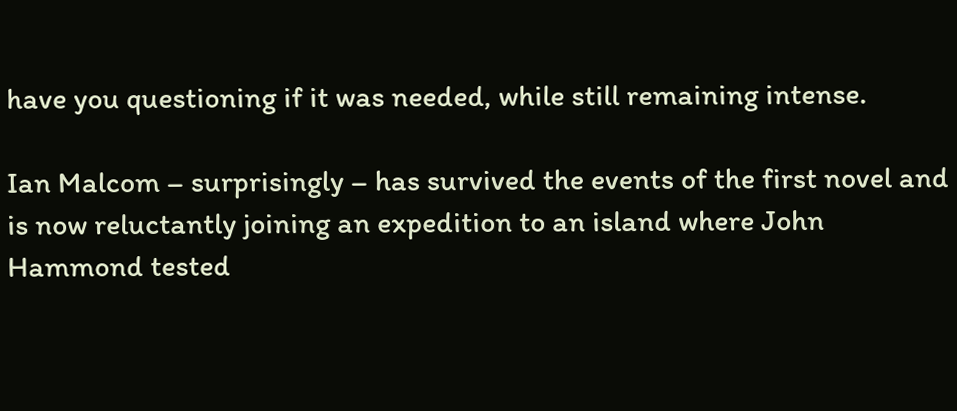have you questioning if it was needed, while still remaining intense.

Ian Malcom – surprisingly – has survived the events of the first novel and is now reluctantly joining an expedition to an island where John Hammond tested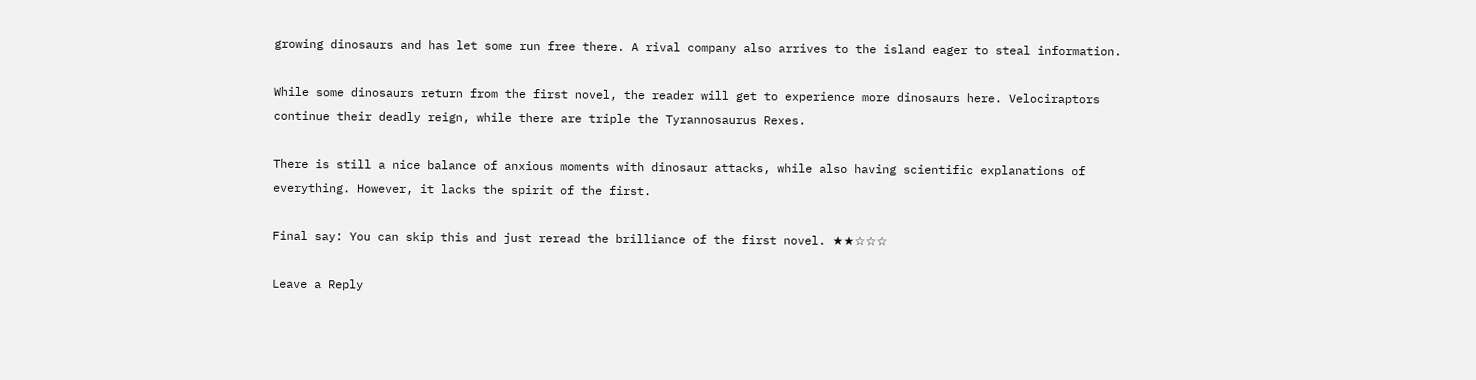growing dinosaurs and has let some run free there. A rival company also arrives to the island eager to steal information.

While some dinosaurs return from the first novel, the reader will get to experience more dinosaurs here. Velociraptors continue their deadly reign, while there are triple the Tyrannosaurus Rexes.

There is still a nice balance of anxious moments with dinosaur attacks, while also having scientific explanations of everything. However, it lacks the spirit of the first.

Final say: You can skip this and just reread the brilliance of the first novel. ★★☆☆☆

Leave a Reply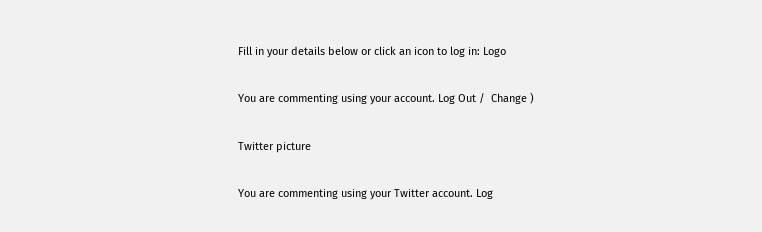Fill in your details below or click an icon to log in: Logo

You are commenting using your account. Log Out /  Change )

Twitter picture

You are commenting using your Twitter account. Log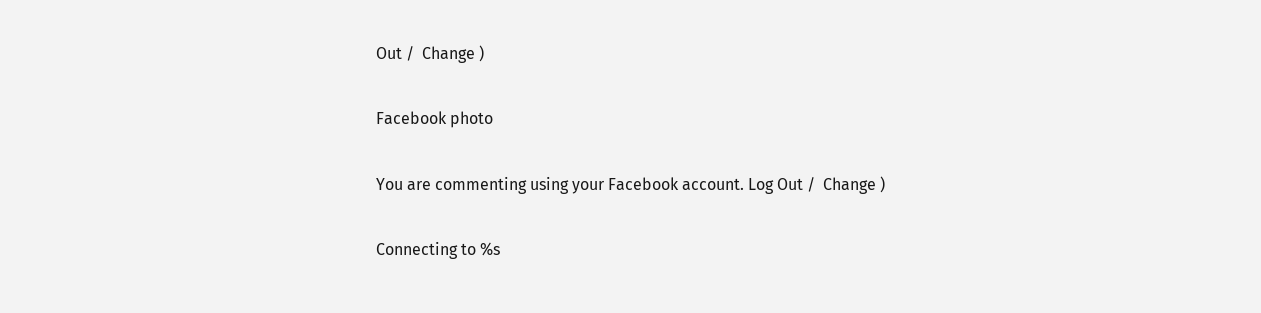Out /  Change )

Facebook photo

You are commenting using your Facebook account. Log Out /  Change )

Connecting to %s